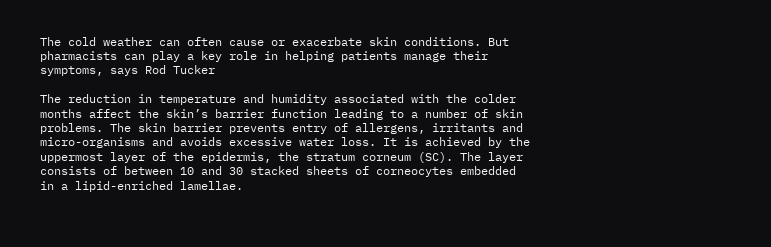The cold weather can often cause or exacerbate skin conditions. But pharmacists can play a key role in helping patients manage their symptoms, says Rod Tucker

The reduction in temperature and humidity associated with the colder months affect the skin’s barrier function leading to a number of skin problems. The skin barrier prevents entry of allergens, irritants and micro-organisms and avoids excessive water loss. It is achieved by the uppermost layer of the epidermis, the stratum corneum (SC). The layer consists of between 10 and 30 stacked sheets of corneocytes embedded in a lipid-enriched lamellae.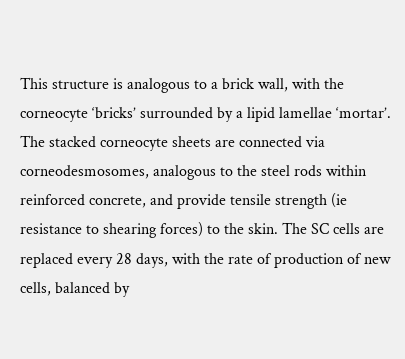This structure is analogous to a brick wall, with the corneocyte ‘bricks’ surrounded by a lipid lamellae ‘mortar’. The stacked corneocyte sheets are connected via corneodesmosomes, analogous to the steel rods within reinforced concrete, and provide tensile strength (ie resistance to shearing forces) to the skin. The SC cells are replaced every 28 days, with the rate of production of new cells, balanced by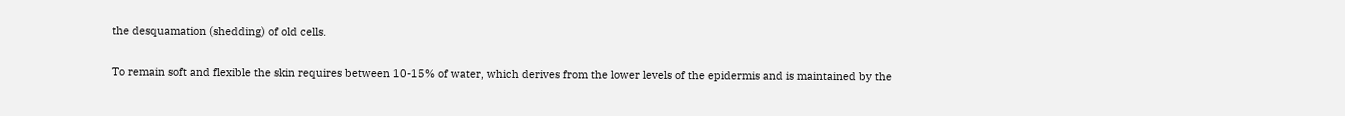the desquamation (shedding) of old cells.

To remain soft and flexible the skin requires between 10-15% of water, which derives from the lower levels of the epidermis and is maintained by the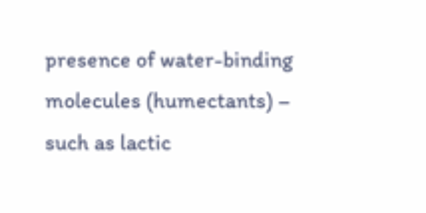presence of water-binding molecules (humectants) – such as lactic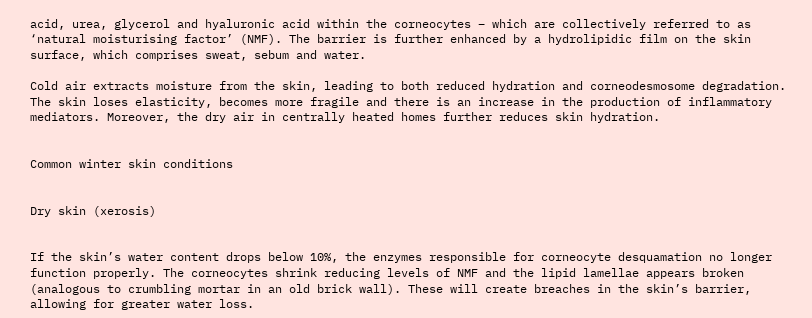acid, urea, glycerol and hyaluronic acid within the corneocytes – which are collectively referred to as ‘natural moisturising factor’ (NMF). The barrier is further enhanced by a hydrolipidic film on the skin surface, which comprises sweat, sebum and water.

Cold air extracts moisture from the skin, leading to both reduced hydration and corneodesmosome degradation. The skin loses elasticity, becomes more fragile and there is an increase in the production of inflammatory mediators. Moreover, the dry air in centrally heated homes further reduces skin hydration.


Common winter skin conditions


Dry skin (xerosis)


If the skin’s water content drops below 10%, the enzymes responsible for corneocyte desquamation no longer function properly. The corneocytes shrink reducing levels of NMF and the lipid lamellae appears broken (analogous to crumbling mortar in an old brick wall). These will create breaches in the skin’s barrier, allowing for greater water loss.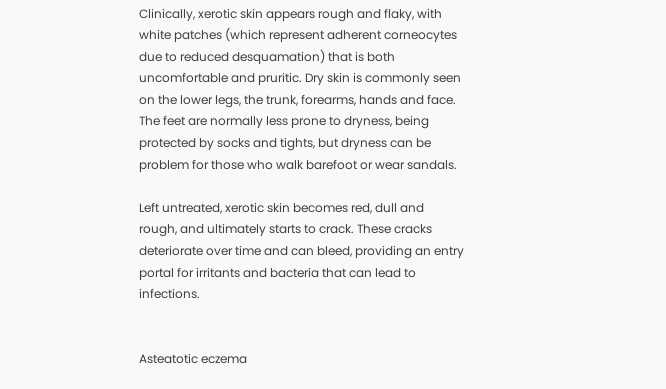Clinically, xerotic skin appears rough and flaky, with white patches (which represent adherent corneocytes due to reduced desquamation) that is both uncomfortable and pruritic. Dry skin is commonly seen on the lower legs, the trunk, forearms, hands and face. The feet are normally less prone to dryness, being protected by socks and tights, but dryness can be problem for those who walk barefoot or wear sandals.

Left untreated, xerotic skin becomes red, dull and rough, and ultimately starts to crack. These cracks deteriorate over time and can bleed, providing an entry portal for irritants and bacteria that can lead to infections.


Asteatotic eczema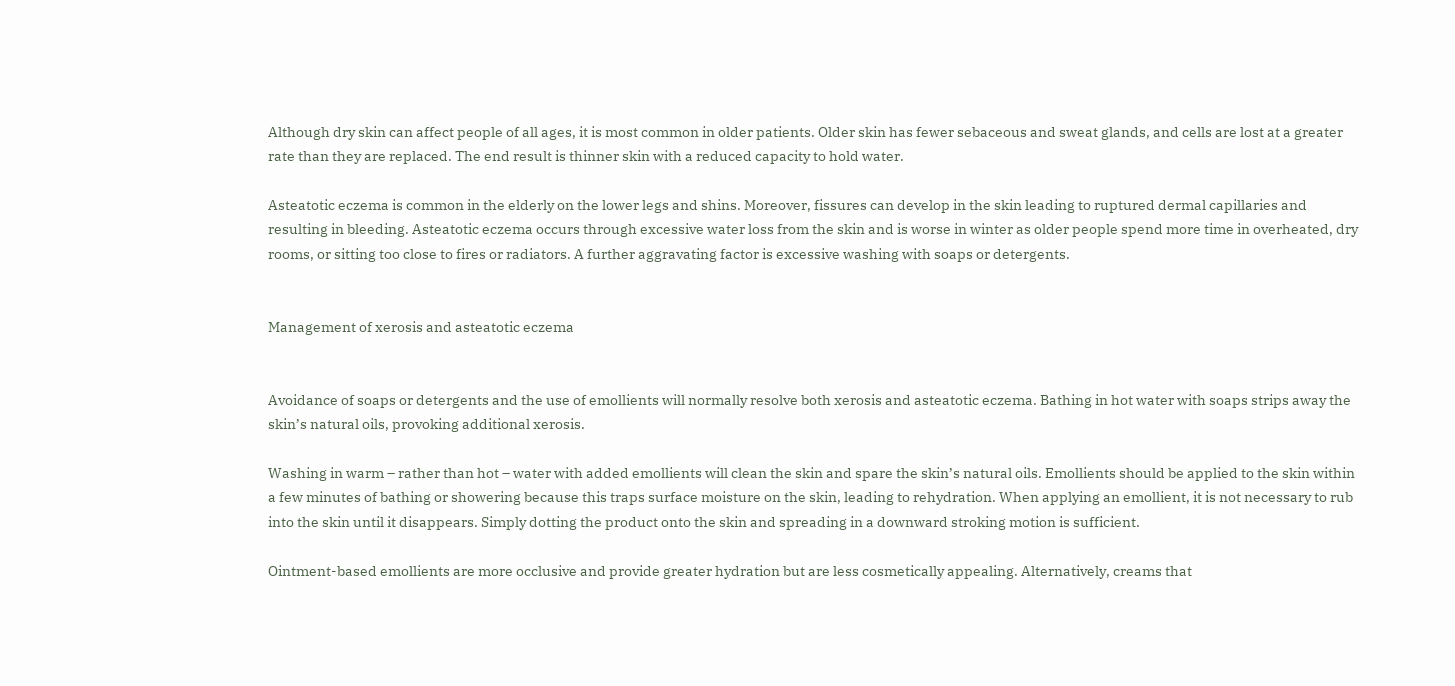Although dry skin can affect people of all ages, it is most common in older patients. Older skin has fewer sebaceous and sweat glands, and cells are lost at a greater rate than they are replaced. The end result is thinner skin with a reduced capacity to hold water.

Asteatotic eczema is common in the elderly on the lower legs and shins. Moreover, fissures can develop in the skin leading to ruptured dermal capillaries and resulting in bleeding. Asteatotic eczema occurs through excessive water loss from the skin and is worse in winter as older people spend more time in overheated, dry rooms, or sitting too close to fires or radiators. A further aggravating factor is excessive washing with soaps or detergents.


Management of xerosis and asteatotic eczema


Avoidance of soaps or detergents and the use of emollients will normally resolve both xerosis and asteatotic eczema. Bathing in hot water with soaps strips away the skin’s natural oils, provoking additional xerosis.

Washing in warm – rather than hot – water with added emollients will clean the skin and spare the skin’s natural oils. Emollients should be applied to the skin within a few minutes of bathing or showering because this traps surface moisture on the skin, leading to rehydration. When applying an emollient, it is not necessary to rub into the skin until it disappears. Simply dotting the product onto the skin and spreading in a downward stroking motion is sufficient.

Ointment-based emollients are more occlusive and provide greater hydration but are less cosmetically appealing. Alternatively, creams that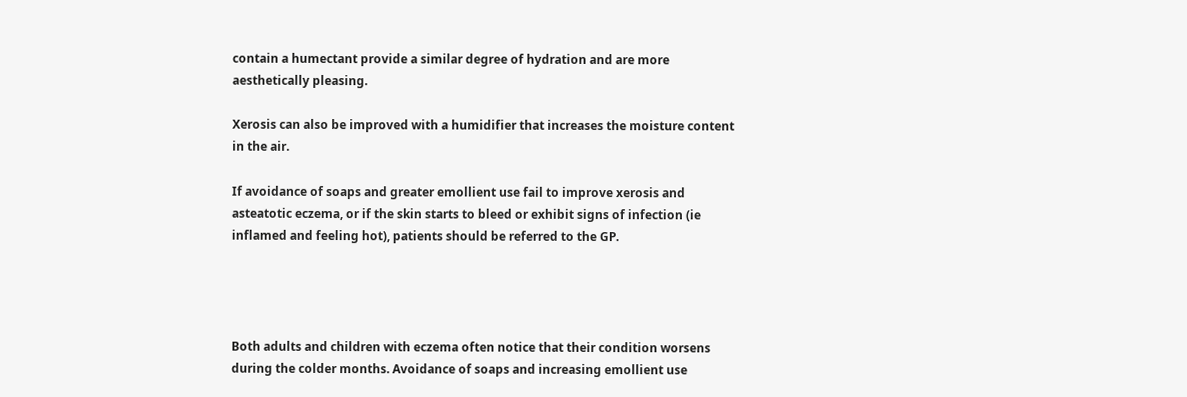contain a humectant provide a similar degree of hydration and are more aesthetically pleasing.

Xerosis can also be improved with a humidifier that increases the moisture content in the air.

If avoidance of soaps and greater emollient use fail to improve xerosis and asteatotic eczema, or if the skin starts to bleed or exhibit signs of infection (ie inflamed and feeling hot), patients should be referred to the GP.




Both adults and children with eczema often notice that their condition worsens during the colder months. Avoidance of soaps and increasing emollient use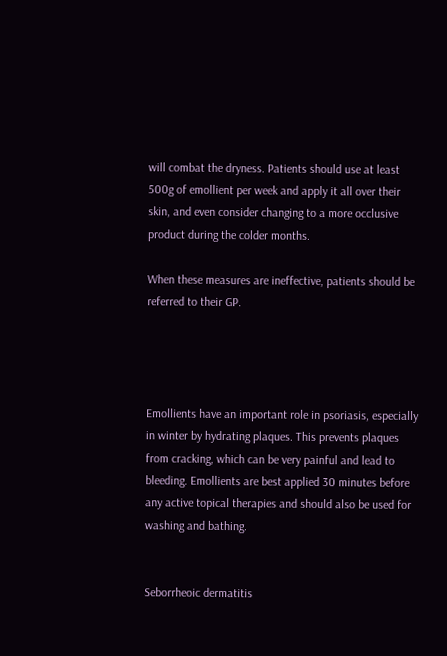will combat the dryness. Patients should use at least 500g of emollient per week and apply it all over their skin, and even consider changing to a more occlusive product during the colder months.

When these measures are ineffective, patients should be referred to their GP.




Emollients have an important role in psoriasis, especially in winter by hydrating plaques. This prevents plaques from cracking, which can be very painful and lead to bleeding. Emollients are best applied 30 minutes before any active topical therapies and should also be used for washing and bathing.


Seborrheoic dermatitis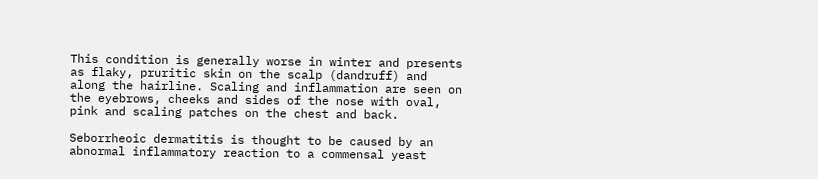This condition is generally worse in winter and presents as flaky, pruritic skin on the scalp (dandruff) and along the hairline. Scaling and inflammation are seen on the eyebrows, cheeks and sides of the nose with oval, pink and scaling patches on the chest and back.

Seborrheoic dermatitis is thought to be caused by an abnormal inflammatory reaction to a commensal yeast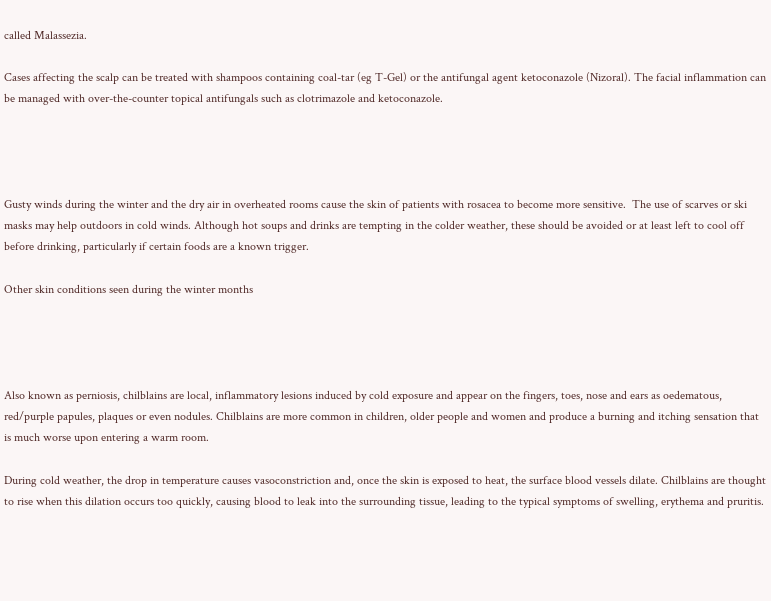called Malassezia.

Cases affecting the scalp can be treated with shampoos containing coal-tar (eg T-Gel) or the antifungal agent ketoconazole (Nizoral). The facial inflammation can be managed with over-the-counter topical antifungals such as clotrimazole and ketoconazole.




Gusty winds during the winter and the dry air in overheated rooms cause the skin of patients with rosacea to become more sensitive.  The use of scarves or ski masks may help outdoors in cold winds. Although hot soups and drinks are tempting in the colder weather, these should be avoided or at least left to cool off before drinking, particularly if certain foods are a known trigger.

Other skin conditions seen during the winter months




Also known as perniosis, chilblains are local, inflammatory lesions induced by cold exposure and appear on the fingers, toes, nose and ears as oedematous, red/purple papules, plaques or even nodules. Chilblains are more common in children, older people and women and produce a burning and itching sensation that is much worse upon entering a warm room.

During cold weather, the drop in temperature causes vasoconstriction and, once the skin is exposed to heat, the surface blood vessels dilate. Chilblains are thought to rise when this dilation occurs too quickly, causing blood to leak into the surrounding tissue, leading to the typical symptoms of swelling, erythema and pruritis.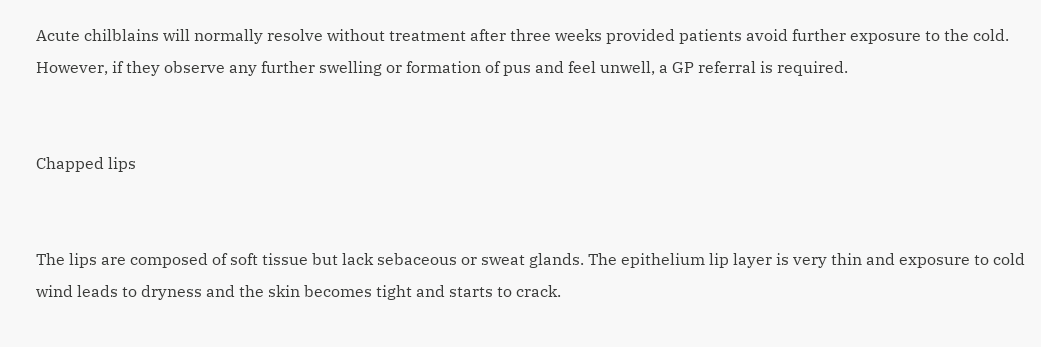Acute chilblains will normally resolve without treatment after three weeks provided patients avoid further exposure to the cold. However, if they observe any further swelling or formation of pus and feel unwell, a GP referral is required.


Chapped lips


The lips are composed of soft tissue but lack sebaceous or sweat glands. The epithelium lip layer is very thin and exposure to cold wind leads to dryness and the skin becomes tight and starts to crack.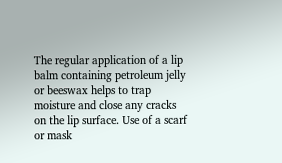The regular application of a lip balm containing petroleum jelly or beeswax helps to trap moisture and close any cracks on the lip surface. Use of a scarf or mask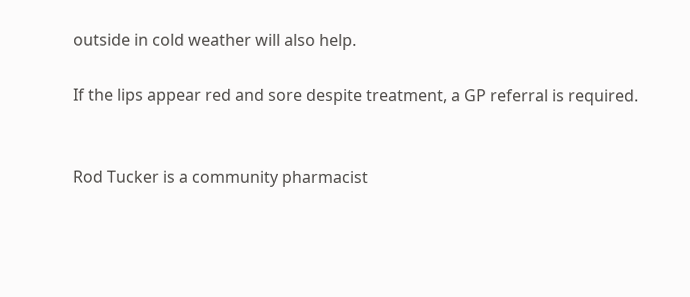outside in cold weather will also help.

If the lips appear red and sore despite treatment, a GP referral is required.


Rod Tucker is a community pharmacist